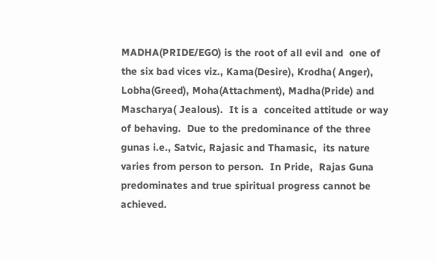MADHA(PRIDE/EGO) is the root of all evil and  one of the six bad vices viz., Kama(Desire), Krodha( Anger), Lobha(Greed), Moha(Attachment), Madha(Pride) and Mascharya( Jealous).  It is a  conceited attitude or way of behaving.  Due to the predominance of the three gunas i.e., Satvic, Rajasic and Thamasic,  its nature varies from person to person.  In Pride,  Rajas Guna predominates and true spiritual progress cannot be achieved.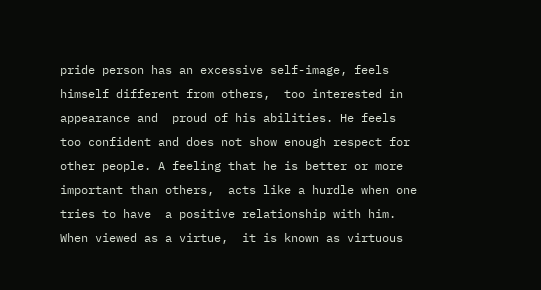pride person has an excessive self-image, feels  himself different from others,  too interested in  appearance and  proud of his abilities. He feels too confident and does not show enough respect for other people. A feeling that he is better or more important than others,  acts like a hurdle when one tries to have  a positive relationship with him. When viewed as a virtue,  it is known as virtuous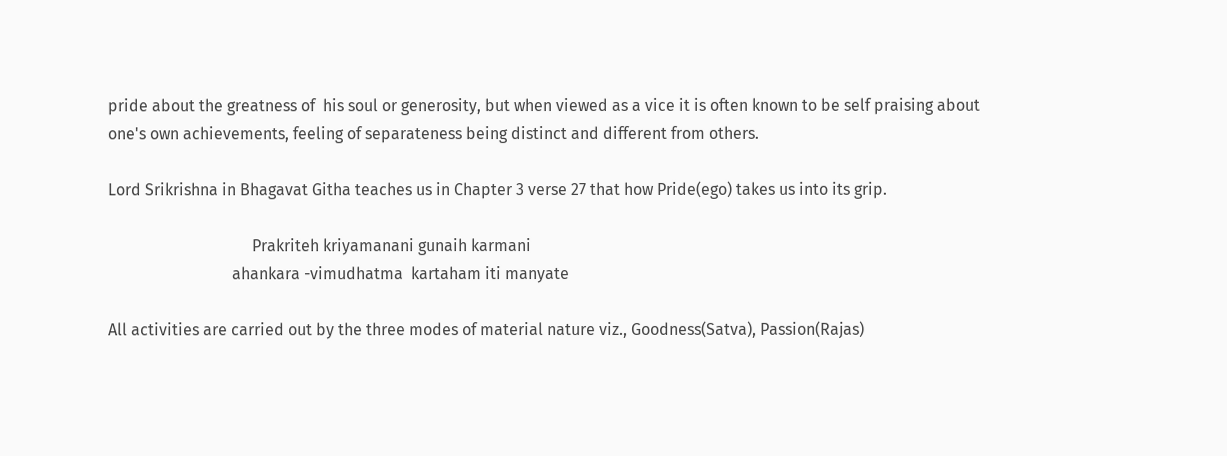pride about the greatness of  his soul or generosity, but when viewed as a vice it is often known to be self praising about one's own achievements, feeling of separateness being distinct and different from others.

Lord Srikrishna in Bhagavat Githa teaches us in Chapter 3 verse 27 that how Pride(ego) takes us into its grip.

                                    Prakriteh kriyamanani gunaih karmani
                               ahankara -vimudhatma  kartaham iti manyate

All activities are carried out by the three modes of material nature viz., Goodness(Satva), Passion(Rajas)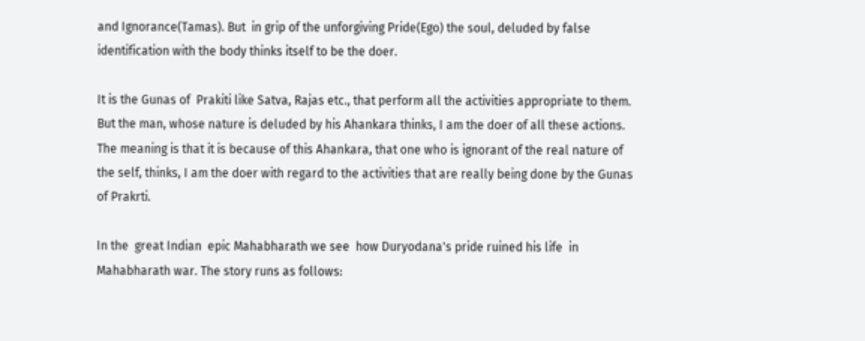and Ignorance(Tamas). But  in grip of the unforgiving Pride(Ego) the soul, deluded by false identification with the body thinks itself to be the doer.

It is the Gunas of  Prakiti like Satva, Rajas etc., that perform all the activities appropriate to them.  But the man, whose nature is deluded by his Ahankara thinks, I am the doer of all these actions. The meaning is that it is because of this Ahankara, that one who is ignorant of the real nature of the self, thinks, I am the doer with regard to the activities that are really being done by the Gunas of Prakrti.

In the  great Indian  epic Mahabharath we see  how Duryodana's pride ruined his life  in Mahabharath war. The story runs as follows: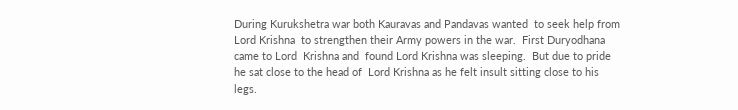During Kurukshetra war both Kauravas and Pandavas wanted  to seek help from Lord Krishna  to strengthen their Army powers in the war.  First Duryodhana came to Lord  Krishna and  found Lord Krishna was sleeping.  But due to pride he sat close to the head of  Lord Krishna as he felt insult sitting close to his legs.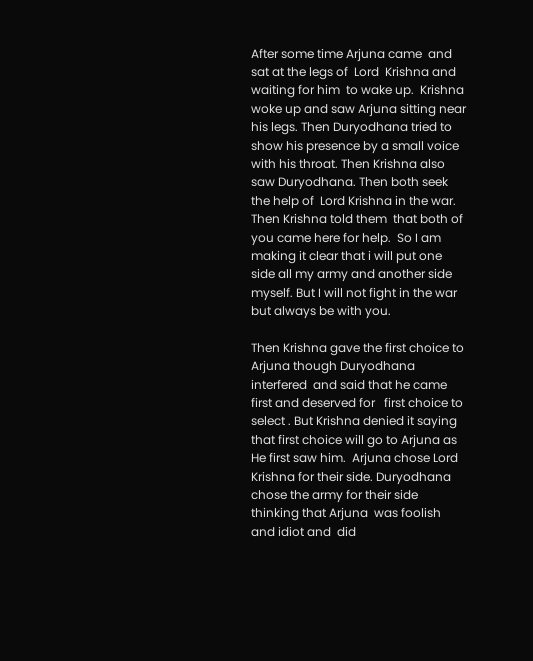After some time Arjuna came  and sat at the legs of  Lord  Krishna and waiting for him  to wake up.  Krishna woke up and saw Arjuna sitting near his legs. Then Duryodhana tried to show his presence by a small voice with his throat. Then Krishna also saw Duryodhana. Then both seek the help of  Lord Krishna in the war. Then Krishna told them  that both of you came here for help.  So I am making it clear that i will put one side all my army and another side myself. But I will not fight in the war but always be with you.

Then Krishna gave the first choice to Arjuna though Duryodhana interfered  and said that he came first and deserved for   first choice to select . But Krishna denied it saying that first choice will go to Arjuna as He first saw him.  Arjuna chose Lord  Krishna for their side. Duryodhana chose the army for their side thinking that Arjuna  was foolish and idiot and  did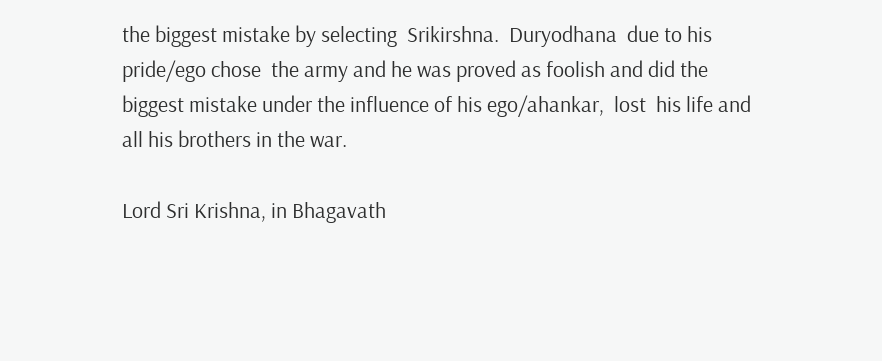the biggest mistake by selecting  Srikirshna.  Duryodhana  due to his pride/ego chose  the army and he was proved as foolish and did the biggest mistake under the influence of his ego/ahankar,  lost  his life and all his brothers in the war.

Lord Sri Krishna, in Bhagavath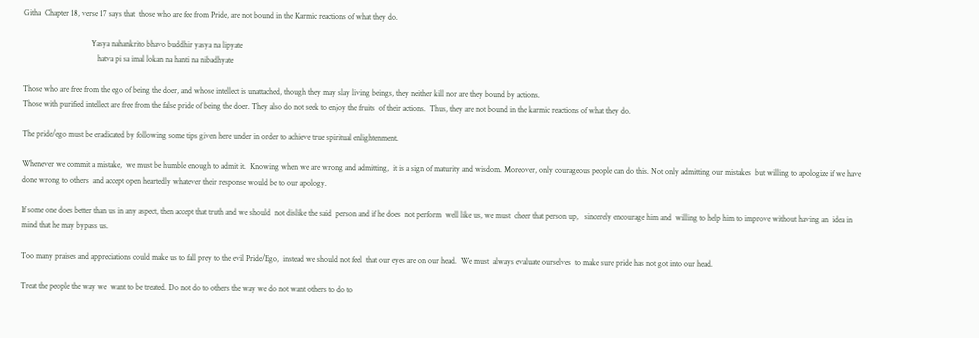Githa  Chapter 18, verse 17 says that  those who are fee from Pride, are not bound in the Karmic reactions of what they do.

                                  Yasya nahankrito bhavo buddhir yasya na lipyate
                                     hatva pi sa imal lokan na hanti na nibadhyate

Those who are free from the ego of being the doer, and whose intellect is unattached, though they may slay living beings, they neither kill nor are they bound by actions.
Those with purified intellect are free from the false pride of being the doer. They also do not seek to enjoy the fruits  of their actions.  Thus, they are not bound in the karmic reactions of what they do.

The pride/ego must be eradicated by following some tips given here under in order to achieve true spiritual enlightenment.

Whenever we commit a mistake,  we must be humble enough to admit it.  Knowing when we are wrong and admitting,  it is a sign of maturity and wisdom. Moreover, only courageous people can do this. Not only admitting our mistakes  but willing to apologize if we have done wrong to others  and accept open heartedly whatever their response would be to our apology.

If some one does better than us in any aspect, then accept that truth and we should  not dislike the said  person and if he does  not perform  well like us, we must  cheer that person up,   sincerely encourage him and  willing to help him to improve without having an  idea in mind that he may bypass us.

Too many praises and appreciations could make us to fall prey to the evil Pride/Ego,  instead we should not feel  that our eyes are on our head.  We must  always evaluate ourselves  to make sure pride has not got into our head.

Treat the people the way we  want to be treated. Do not do to others the way we do not want others to do to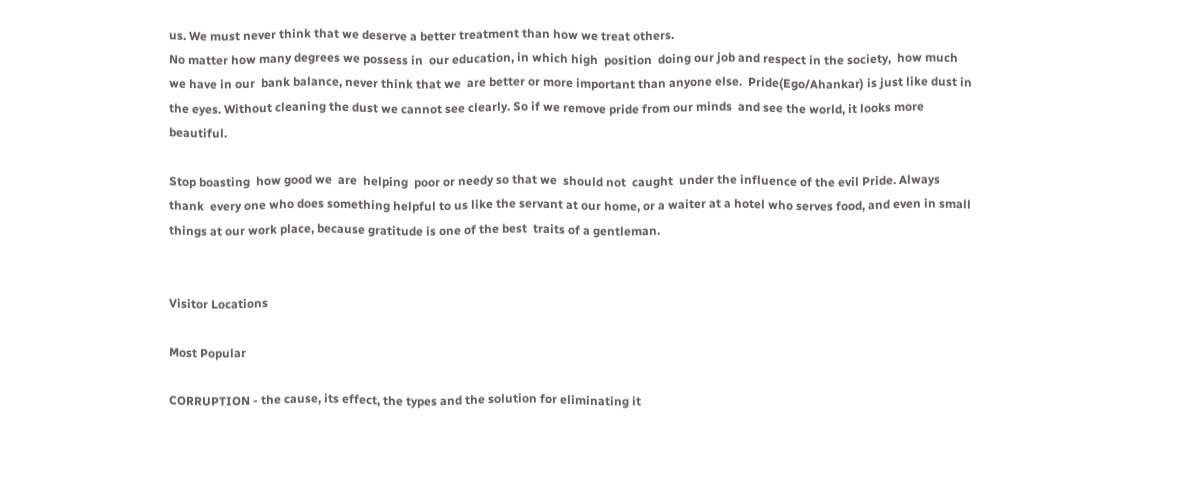us. We must never think that we deserve a better treatment than how we treat others.
No matter how many degrees we possess in  our education, in which high  position  doing our job and respect in the society,  how much we have in our  bank balance, never think that we  are better or more important than anyone else.  Pride(Ego/Ahankar) is just like dust in the eyes. Without cleaning the dust we cannot see clearly. So if we remove pride from our minds  and see the world, it looks more beautiful.

Stop boasting  how good we  are  helping  poor or needy so that we  should not  caught  under the influence of the evil Pride. Always thank  every one who does something helpful to us like the servant at our home, or a waiter at a hotel who serves food, and even in small things at our work place, because gratitude is one of the best  traits of a gentleman.


Visitor Locations

Most Popular

CORRUPTION - the cause, its effect, the types and the solution for eliminating it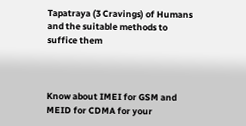Tapatraya (3 Cravings) of Humans and the suitable methods to suffice them



Know about IMEI for GSM and MEID for CDMA for your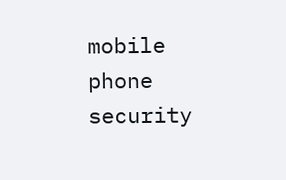mobile phone security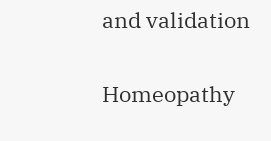and validation

Homeopathy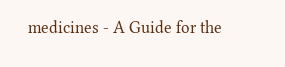medicines - A Guide for the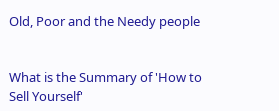Old, Poor and the Needy people


What is the Summary of 'How to Sell Yourself'